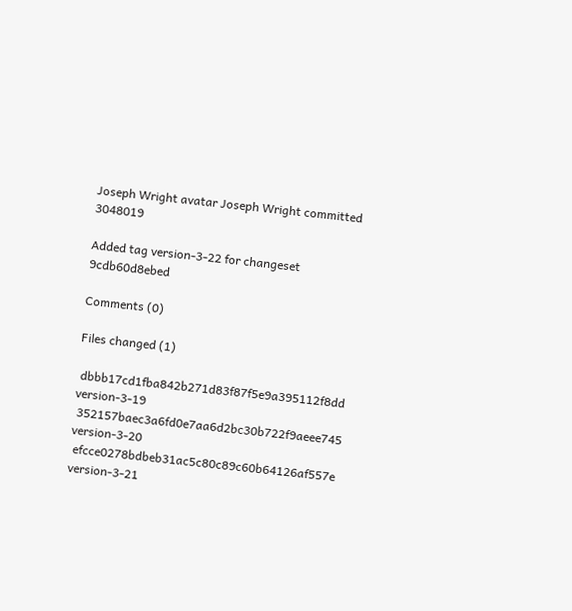Joseph Wright avatar Joseph Wright committed 3048019

Added tag version-3-22 for changeset 9cdb60d8ebed

Comments (0)

Files changed (1)

 dbbb17cd1fba842b271d83f87f5e9a395112f8dd version-3-19
 352157baec3a6fd0e7aa6d2bc30b722f9aeee745 version-3-20
 efcce0278bdbeb31ac5c80c89c60b64126af557e version-3-21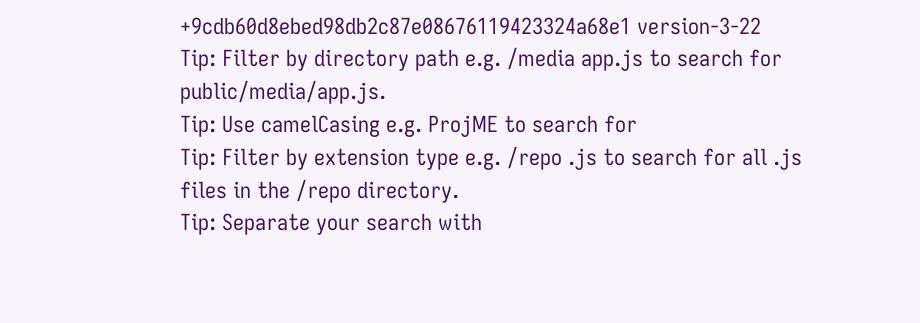+9cdb60d8ebed98db2c87e08676119423324a68e1 version-3-22
Tip: Filter by directory path e.g. /media app.js to search for public/media/app.js.
Tip: Use camelCasing e.g. ProjME to search for
Tip: Filter by extension type e.g. /repo .js to search for all .js files in the /repo directory.
Tip: Separate your search with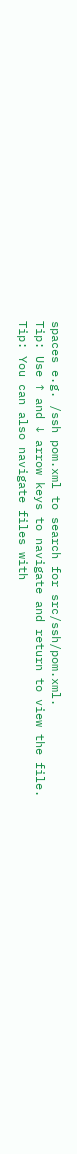spaces e.g. /ssh pom.xml to search for src/ssh/pom.xml.
Tip: Use ↑ and ↓ arrow keys to navigate and return to view the file.
Tip: You can also navigate files with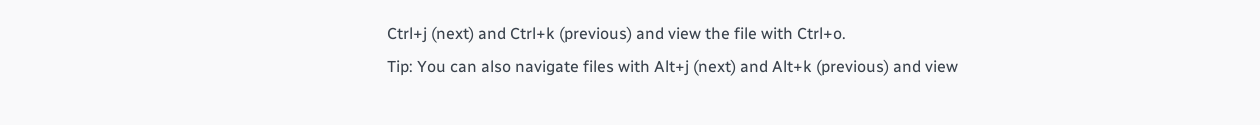Ctrl+j (next) and Ctrl+k (previous) and view the file with Ctrl+o.
Tip: You can also navigate files with Alt+j (next) and Alt+k (previous) and view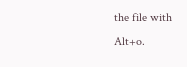the file with Alt+o.